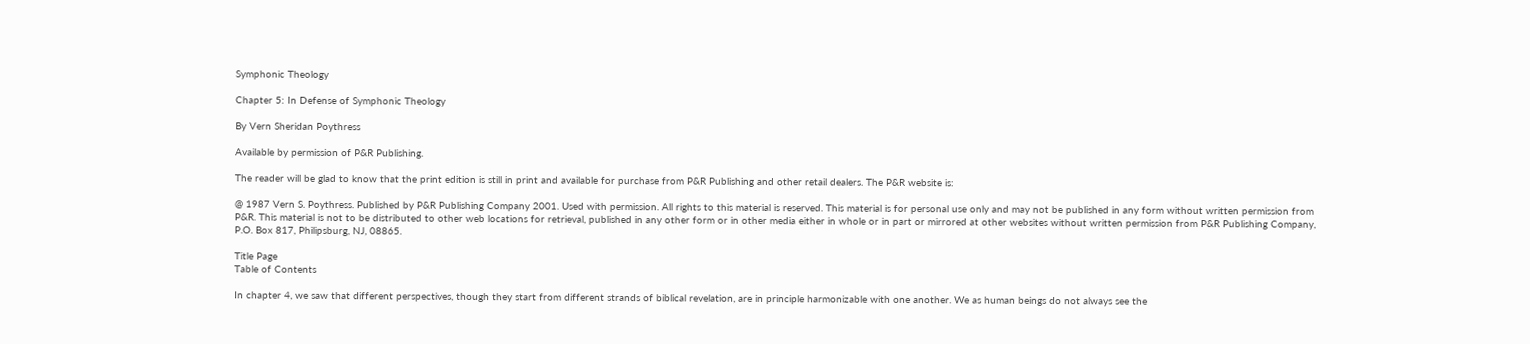Symphonic Theology

Chapter 5: In Defense of Symphonic Theology

By Vern Sheridan Poythress

Available by permission of P&R Publishing.

The reader will be glad to know that the print edition is still in print and available for purchase from P&R Publishing and other retail dealers. The P&R website is:

@ 1987 Vern S. Poythress. Published by P&R Publishing Company 2001. Used with permission. All rights to this material is reserved. This material is for personal use only and may not be published in any form without written permission from P&R. This material is not to be distributed to other web locations for retrieval, published in any other form or in other media either in whole or in part or mirrored at other websites without written permission from P&R Publishing Company, P.O. Box 817, Philipsburg, NJ, 08865.

Title Page
Table of Contents

In chapter 4, we saw that different perspectives, though they start from different strands of biblical revelation, are in principle harmonizable with one another. We as human beings do not always see the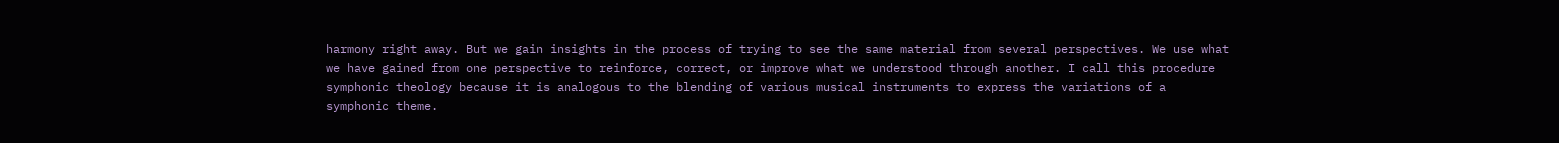harmony right away. But we gain insights in the process of trying to see the same material from several perspectives. We use what we have gained from one perspective to reinforce, correct, or improve what we understood through another. I call this procedure symphonic theology because it is analogous to the blending of various musical instruments to express the variations of a symphonic theme.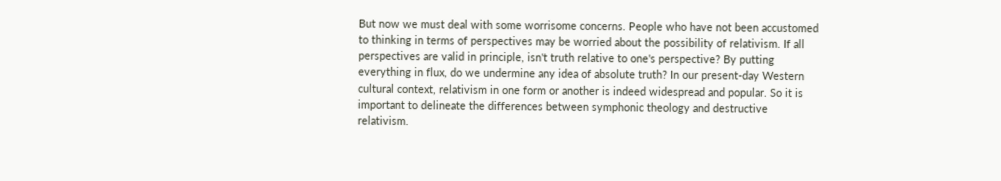But now we must deal with some worrisome concerns. People who have not been accustomed to thinking in terms of perspectives may be worried about the possibility of relativism. If all perspectives are valid in principle, isn't truth relative to one's perspective? By putting everything in flux, do we undermine any idea of absolute truth? In our present-day Western cultural context, relativism in one form or another is indeed widespread and popular. So it is important to delineate the differences between symphonic theology and destructive relativism.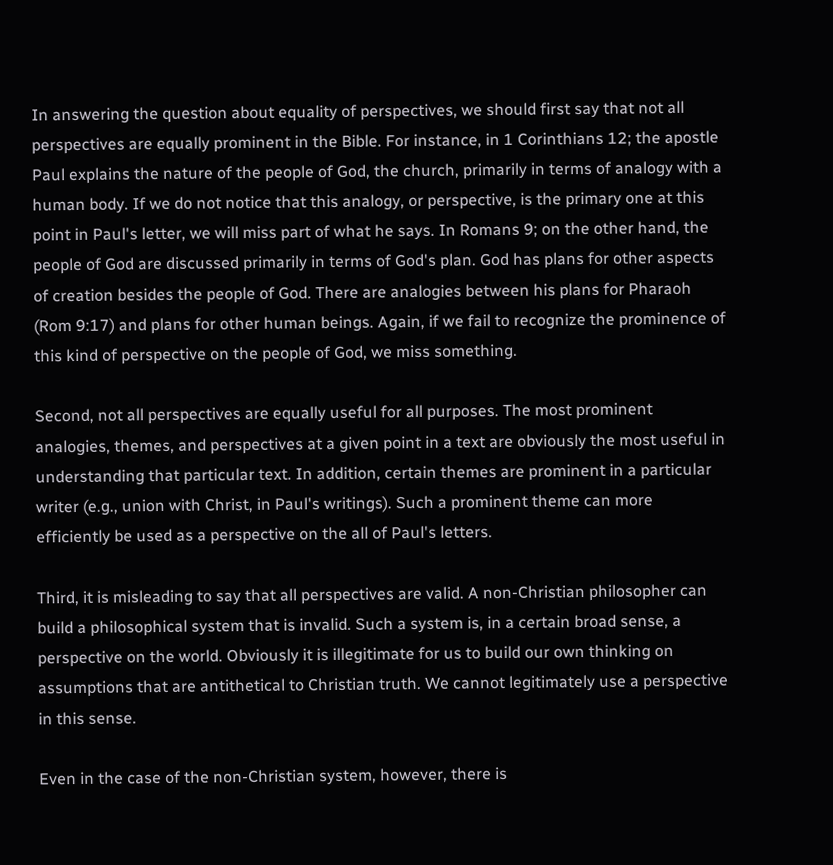In answering the question about equality of perspectives, we should first say that not all perspectives are equally prominent in the Bible. For instance, in 1 Corinthians 12; the apostle Paul explains the nature of the people of God, the church, primarily in terms of analogy with a human body. If we do not notice that this analogy, or perspective, is the primary one at this point in Paul's letter, we will miss part of what he says. In Romans 9; on the other hand, the people of God are discussed primarily in terms of God's plan. God has plans for other aspects of creation besides the people of God. There are analogies between his plans for Pharaoh (Rom 9:17) and plans for other human beings. Again, if we fail to recognize the prominence of this kind of perspective on the people of God, we miss something.

Second, not all perspectives are equally useful for all purposes. The most prominent analogies, themes, and perspectives at a given point in a text are obviously the most useful in understanding that particular text. In addition, certain themes are prominent in a particular writer (e.g., union with Christ, in Paul's writings). Such a prominent theme can more efficiently be used as a perspective on the all of Paul's letters.

Third, it is misleading to say that all perspectives are valid. A non-Christian philosopher can build a philosophical system that is invalid. Such a system is, in a certain broad sense, a perspective on the world. Obviously it is illegitimate for us to build our own thinking on assumptions that are antithetical to Christian truth. We cannot legitimately use a perspective in this sense.

Even in the case of the non-Christian system, however, there is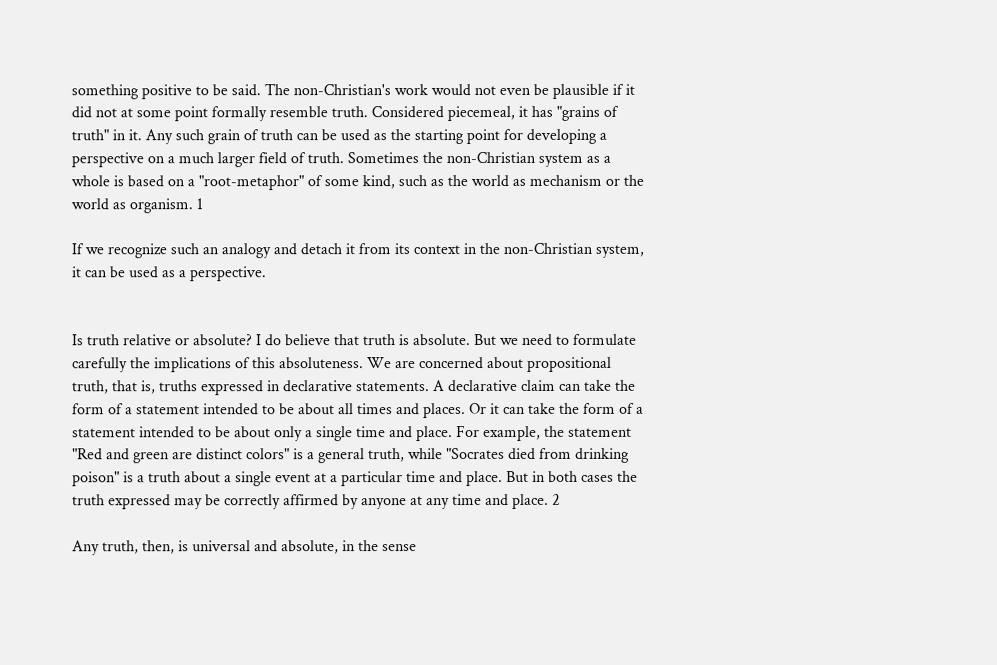something positive to be said. The non-Christian's work would not even be plausible if it did not at some point formally resemble truth. Considered piecemeal, it has "grains of truth" in it. Any such grain of truth can be used as the starting point for developing a perspective on a much larger field of truth. Sometimes the non-Christian system as a whole is based on a "root-metaphor" of some kind, such as the world as mechanism or the world as organism. 1

If we recognize such an analogy and detach it from its context in the non-Christian system, it can be used as a perspective.


Is truth relative or absolute? I do believe that truth is absolute. But we need to formulate carefully the implications of this absoluteness. We are concerned about propositional truth, that is, truths expressed in declarative statements. A declarative claim can take the form of a statement intended to be about all times and places. Or it can take the form of a statement intended to be about only a single time and place. For example, the statement "Red and green are distinct colors" is a general truth, while "Socrates died from drinking poison" is a truth about a single event at a particular time and place. But in both cases the truth expressed may be correctly affirmed by anyone at any time and place. 2

Any truth, then, is universal and absolute, in the sense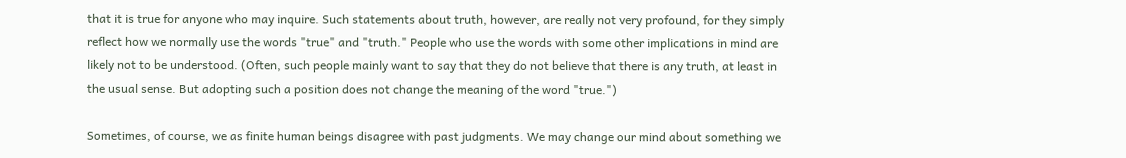that it is true for anyone who may inquire. Such statements about truth, however, are really not very profound, for they simply reflect how we normally use the words "true" and "truth." People who use the words with some other implications in mind are likely not to be understood. (Often, such people mainly want to say that they do not believe that there is any truth, at least in the usual sense. But adopting such a position does not change the meaning of the word "true.")

Sometimes, of course, we as finite human beings disagree with past judgments. We may change our mind about something we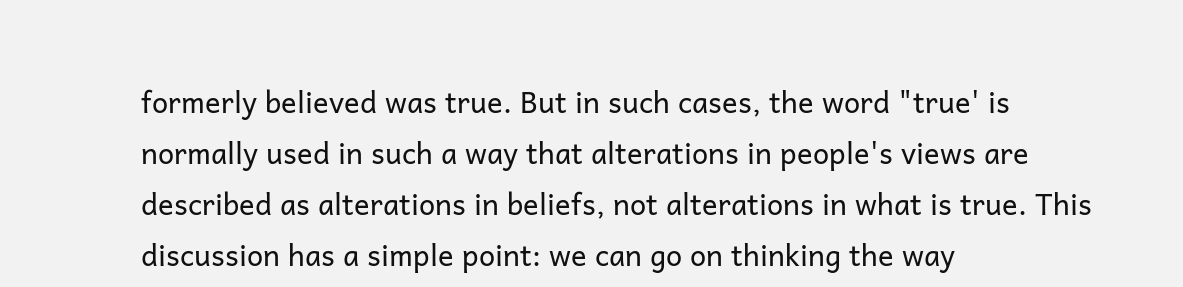formerly believed was true. But in such cases, the word "true' is normally used in such a way that alterations in people's views are described as alterations in beliefs, not alterations in what is true. This discussion has a simple point: we can go on thinking the way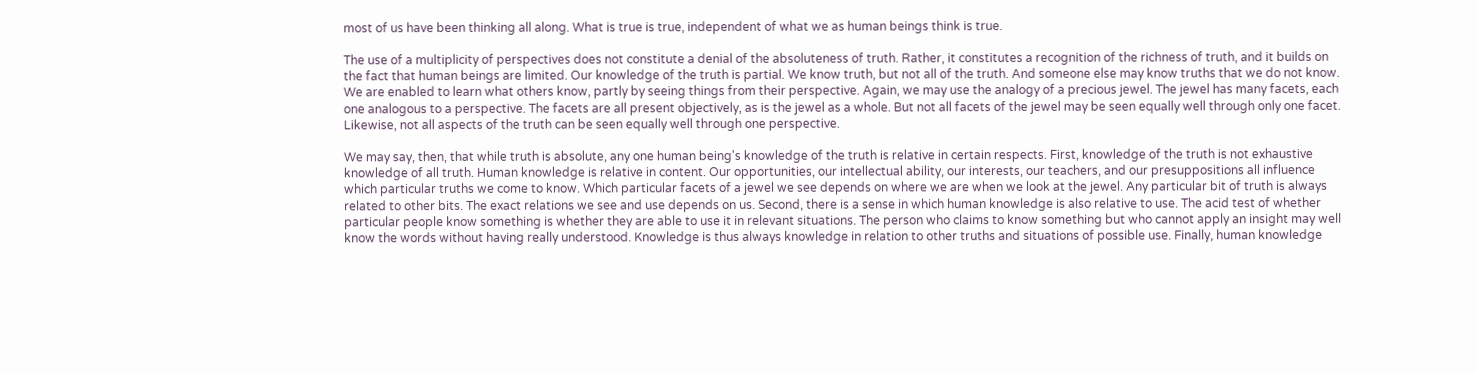most of us have been thinking all along. What is true is true, independent of what we as human beings think is true.

The use of a multiplicity of perspectives does not constitute a denial of the absoluteness of truth. Rather, it constitutes a recognition of the richness of truth, and it builds on the fact that human beings are limited. Our knowledge of the truth is partial. We know truth, but not all of the truth. And someone else may know truths that we do not know. We are enabled to learn what others know, partly by seeing things from their perspective. Again, we may use the analogy of a precious jewel. The jewel has many facets, each one analogous to a perspective. The facets are all present objectively, as is the jewel as a whole. But not all facets of the jewel may be seen equally well through only one facet. Likewise, not all aspects of the truth can be seen equally well through one perspective.

We may say, then, that while truth is absolute, any one human being's knowledge of the truth is relative in certain respects. First, knowledge of the truth is not exhaustive knowledge of all truth. Human knowledge is relative in content. Our opportunities, our intellectual ability, our interests, our teachers, and our presuppositions all influence which particular truths we come to know. Which particular facets of a jewel we see depends on where we are when we look at the jewel. Any particular bit of truth is always related to other bits. The exact relations we see and use depends on us. Second, there is a sense in which human knowledge is also relative to use. The acid test of whether particular people know something is whether they are able to use it in relevant situations. The person who claims to know something but who cannot apply an insight may well know the words without having really understood. Knowledge is thus always knowledge in relation to other truths and situations of possible use. Finally, human knowledge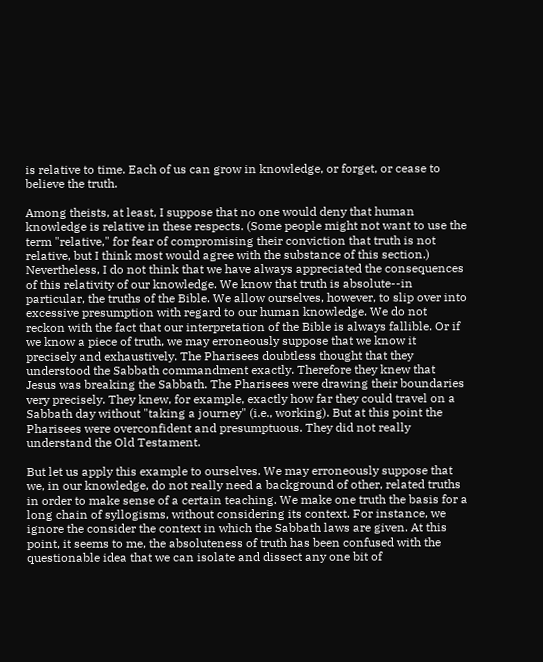is relative to time. Each of us can grow in knowledge, or forget, or cease to believe the truth.

Among theists, at least, I suppose that no one would deny that human knowledge is relative in these respects. (Some people might not want to use the term "relative," for fear of compromising their conviction that truth is not relative, but I think most would agree with the substance of this section.) Nevertheless, I do not think that we have always appreciated the consequences of this relativity of our knowledge. We know that truth is absolute--in particular, the truths of the Bible. We allow ourselves, however, to slip over into excessive presumption with regard to our human knowledge. We do not reckon with the fact that our interpretation of the Bible is always fallible. Or if we know a piece of truth, we may erroneously suppose that we know it precisely and exhaustively. The Pharisees doubtless thought that they understood the Sabbath commandment exactly. Therefore they knew that Jesus was breaking the Sabbath. The Pharisees were drawing their boundaries very precisely. They knew, for example, exactly how far they could travel on a Sabbath day without "taking a journey" (i.e., working). But at this point the Pharisees were overconfident and presumptuous. They did not really understand the Old Testament.

But let us apply this example to ourselves. We may erroneously suppose that we, in our knowledge, do not really need a background of other, related truths in order to make sense of a certain teaching. We make one truth the basis for a long chain of syllogisms, without considering its context. For instance, we ignore the consider the context in which the Sabbath laws are given. At this point, it seems to me, the absoluteness of truth has been confused with the questionable idea that we can isolate and dissect any one bit of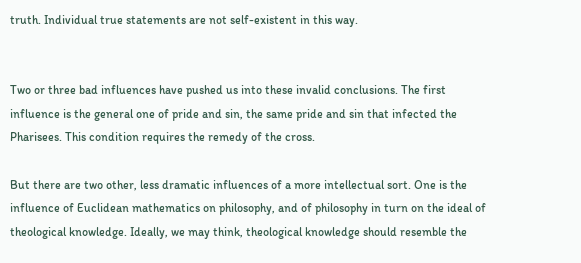truth. Individual true statements are not self-existent in this way.


Two or three bad influences have pushed us into these invalid conclusions. The first influence is the general one of pride and sin, the same pride and sin that infected the Pharisees. This condition requires the remedy of the cross.

But there are two other, less dramatic influences of a more intellectual sort. One is the influence of Euclidean mathematics on philosophy, and of philosophy in turn on the ideal of theological knowledge. Ideally, we may think, theological knowledge should resemble the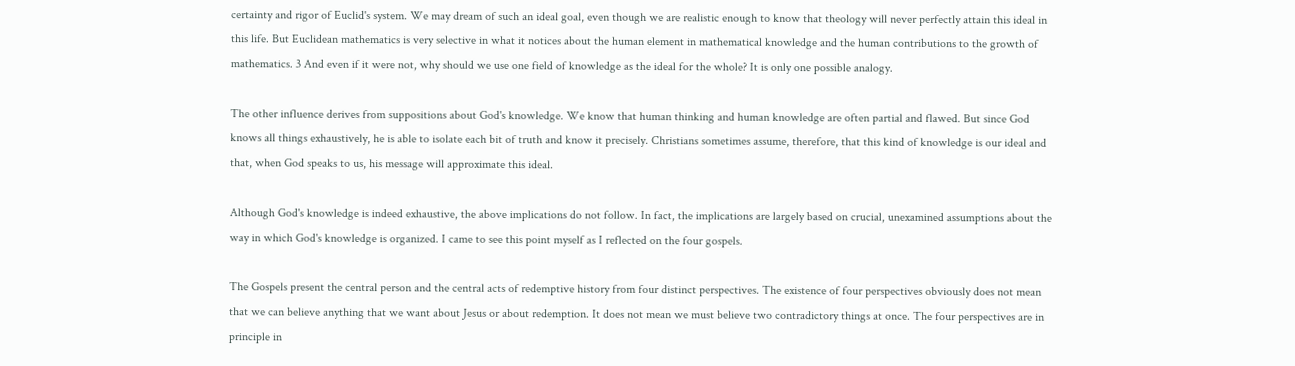certainty and rigor of Euclid's system. We may dream of such an ideal goal, even though we are realistic enough to know that theology will never perfectly attain this ideal in this life. But Euclidean mathematics is very selective in what it notices about the human element in mathematical knowledge and the human contributions to the growth of mathematics. 3 And even if it were not, why should we use one field of knowledge as the ideal for the whole? It is only one possible analogy.

The other influence derives from suppositions about God's knowledge. We know that human thinking and human knowledge are often partial and flawed. But since God knows all things exhaustively, he is able to isolate each bit of truth and know it precisely. Christians sometimes assume, therefore, that this kind of knowledge is our ideal and that, when God speaks to us, his message will approximate this ideal.

Although God's knowledge is indeed exhaustive, the above implications do not follow. In fact, the implications are largely based on crucial, unexamined assumptions about the way in which God's knowledge is organized. I came to see this point myself as I reflected on the four gospels.

The Gospels present the central person and the central acts of redemptive history from four distinct perspectives. The existence of four perspectives obviously does not mean that we can believe anything that we want about Jesus or about redemption. It does not mean we must believe two contradictory things at once. The four perspectives are in principle in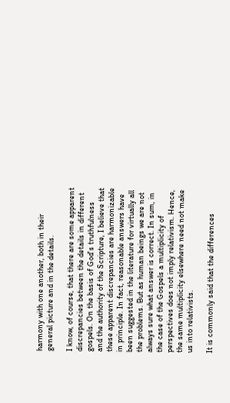harmony with one another, both in their general picture and in the details.

I know, of course, that there are some apparent discrepancies between the details in different gospels. On the basis of God's truthfulness and the authority of the Scripture, I believe that these apparent discrepancies are harmonizable in principle. In fact, reasonable answers have been suggested in the literature for virtually all the problems. But as human beings we are not always sure what answer is correct. In sum, in the case of the Gospels a multiplicity of perspectives does not imply relativism. Hence, the same multiplicity elsewhere need not make us into relativists.

It is commonly said that the differences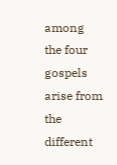among the four gospels arise from the different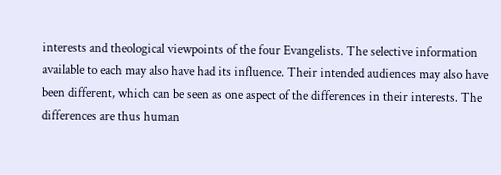interests and theological viewpoints of the four Evangelists. The selective information available to each may also have had its influence. Their intended audiences may also have been different, which can be seen as one aspect of the differences in their interests. The differences are thus human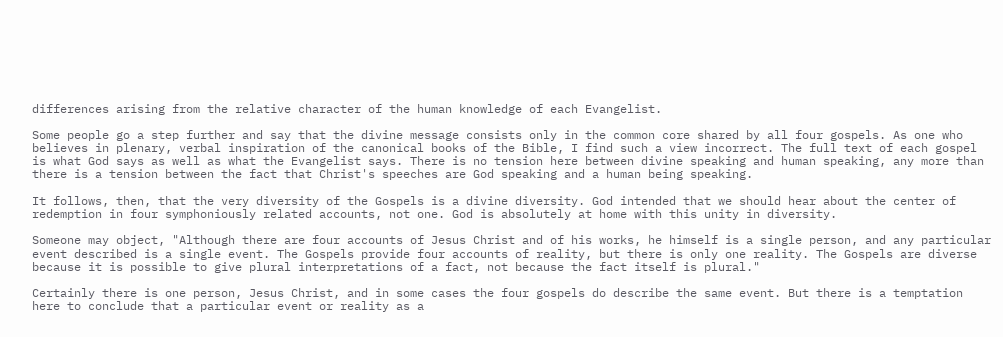differences arising from the relative character of the human knowledge of each Evangelist.

Some people go a step further and say that the divine message consists only in the common core shared by all four gospels. As one who believes in plenary, verbal inspiration of the canonical books of the Bible, I find such a view incorrect. The full text of each gospel is what God says as well as what the Evangelist says. There is no tension here between divine speaking and human speaking, any more than there is a tension between the fact that Christ's speeches are God speaking and a human being speaking.

It follows, then, that the very diversity of the Gospels is a divine diversity. God intended that we should hear about the center of redemption in four symphoniously related accounts, not one. God is absolutely at home with this unity in diversity.

Someone may object, "Although there are four accounts of Jesus Christ and of his works, he himself is a single person, and any particular event described is a single event. The Gospels provide four accounts of reality, but there is only one reality. The Gospels are diverse because it is possible to give plural interpretations of a fact, not because the fact itself is plural."

Certainly there is one person, Jesus Christ, and in some cases the four gospels do describe the same event. But there is a temptation here to conclude that a particular event or reality as a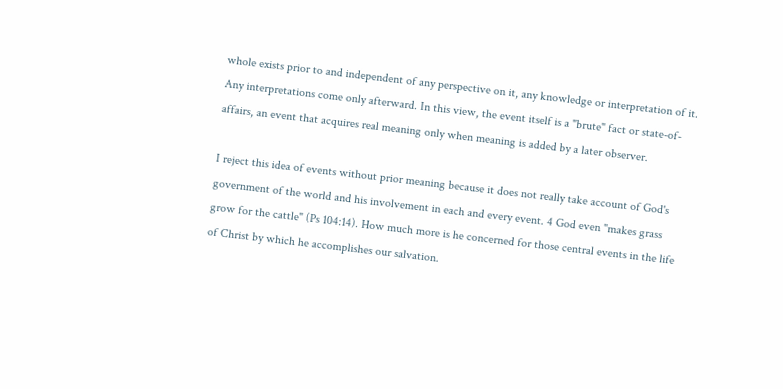whole exists prior to and independent of any perspective on it, any knowledge or interpretation of it. Any interpretations come only afterward. In this view, the event itself is a "brute" fact or state-of-affairs, an event that acquires real meaning only when meaning is added by a later observer.

I reject this idea of events without prior meaning because it does not really take account of God's government of the world and his involvement in each and every event. 4 God even "makes grass grow for the cattle" (Ps 104:14). How much more is he concerned for those central events in the life of Christ by which he accomplishes our salvation.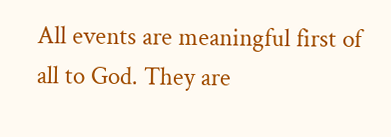All events are meaningful first of all to God. They are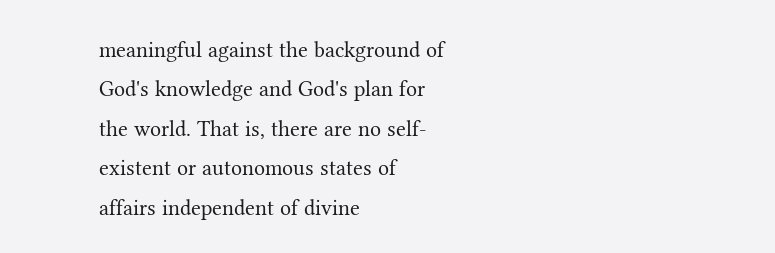meaningful against the background of God's knowledge and God's plan for the world. That is, there are no self-existent or autonomous states of affairs independent of divine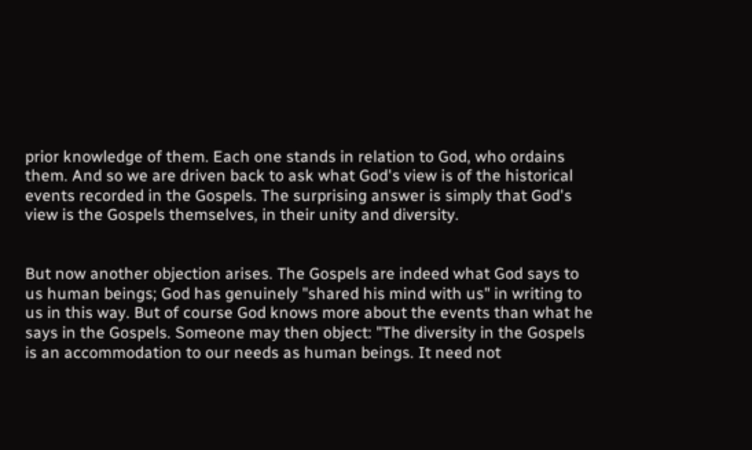prior knowledge of them. Each one stands in relation to God, who ordains them. And so we are driven back to ask what God's view is of the historical events recorded in the Gospels. The surprising answer is simply that God's view is the Gospels themselves, in their unity and diversity.


But now another objection arises. The Gospels are indeed what God says to us human beings; God has genuinely "shared his mind with us" in writing to us in this way. But of course God knows more about the events than what he says in the Gospels. Someone may then object: "The diversity in the Gospels is an accommodation to our needs as human beings. It need not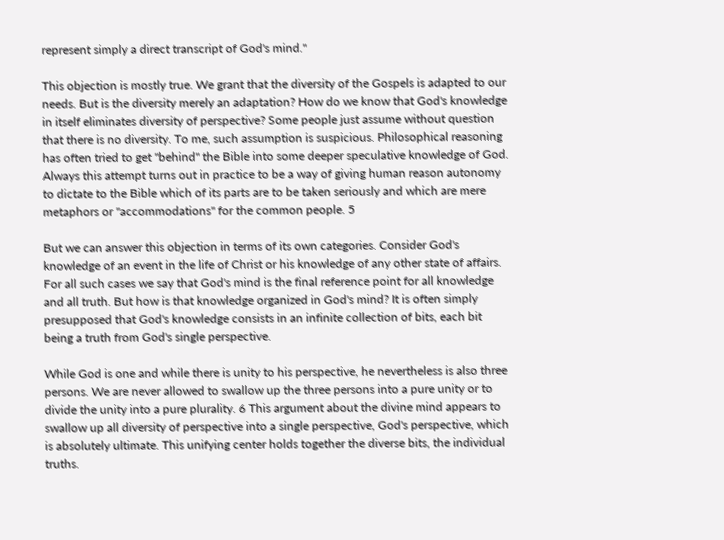represent simply a direct transcript of God's mind."

This objection is mostly true. We grant that the diversity of the Gospels is adapted to our needs. But is the diversity merely an adaptation? How do we know that God's knowledge in itself eliminates diversity of perspective? Some people just assume without question that there is no diversity. To me, such assumption is suspicious. Philosophical reasoning has often tried to get "behind" the Bible into some deeper speculative knowledge of God. Always this attempt turns out in practice to be a way of giving human reason autonomy to dictate to the Bible which of its parts are to be taken seriously and which are mere metaphors or "accommodations" for the common people. 5

But we can answer this objection in terms of its own categories. Consider God's knowledge of an event in the life of Christ or his knowledge of any other state of affairs. For all such cases we say that God's mind is the final reference point for all knowledge and all truth. But how is that knowledge organized in God's mind? It is often simply presupposed that God's knowledge consists in an infinite collection of bits, each bit being a truth from God's single perspective.

While God is one and while there is unity to his perspective, he nevertheless is also three persons. We are never allowed to swallow up the three persons into a pure unity or to divide the unity into a pure plurality. 6 This argument about the divine mind appears to swallow up all diversity of perspective into a single perspective, God's perspective, which is absolutely ultimate. This unifying center holds together the diverse bits, the individual truths.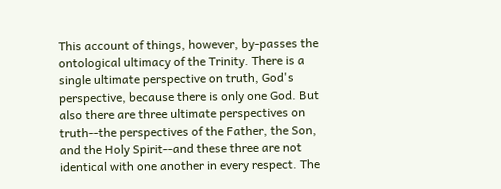This account of things, however, by-passes the ontological ultimacy of the Trinity. There is a single ultimate perspective on truth, God's perspective, because there is only one God. But also there are three ultimate perspectives on truth--the perspectives of the Father, the Son, and the Holy Spirit--and these three are not identical with one another in every respect. The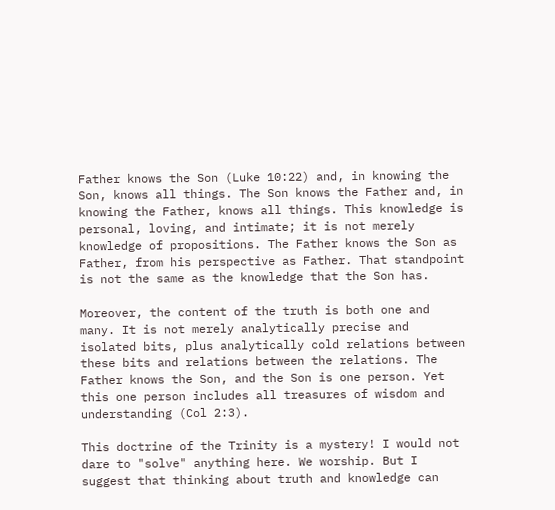Father knows the Son (Luke 10:22) and, in knowing the Son, knows all things. The Son knows the Father and, in knowing the Father, knows all things. This knowledge is personal, loving, and intimate; it is not merely knowledge of propositions. The Father knows the Son as Father, from his perspective as Father. That standpoint is not the same as the knowledge that the Son has.

Moreover, the content of the truth is both one and many. It is not merely analytically precise and isolated bits, plus analytically cold relations between these bits and relations between the relations. The Father knows the Son, and the Son is one person. Yet this one person includes all treasures of wisdom and understanding (Col 2:3).

This doctrine of the Trinity is a mystery! I would not dare to "solve" anything here. We worship. But I suggest that thinking about truth and knowledge can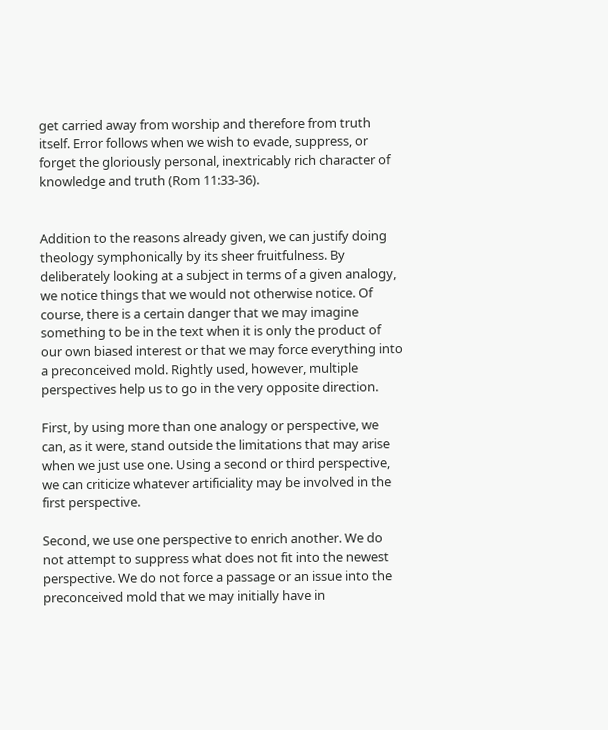get carried away from worship and therefore from truth itself. Error follows when we wish to evade, suppress, or forget the gloriously personal, inextricably rich character of knowledge and truth (Rom 11:33-36).


Addition to the reasons already given, we can justify doing theology symphonically by its sheer fruitfulness. By deliberately looking at a subject in terms of a given analogy, we notice things that we would not otherwise notice. Of course, there is a certain danger that we may imagine something to be in the text when it is only the product of our own biased interest or that we may force everything into a preconceived mold. Rightly used, however, multiple perspectives help us to go in the very opposite direction.

First, by using more than one analogy or perspective, we can, as it were, stand outside the limitations that may arise when we just use one. Using a second or third perspective, we can criticize whatever artificiality may be involved in the first perspective.

Second, we use one perspective to enrich another. We do not attempt to suppress what does not fit into the newest perspective. We do not force a passage or an issue into the preconceived mold that we may initially have in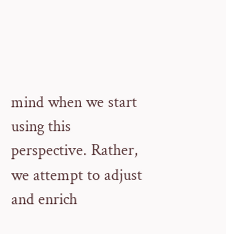mind when we start using this perspective. Rather, we attempt to adjust and enrich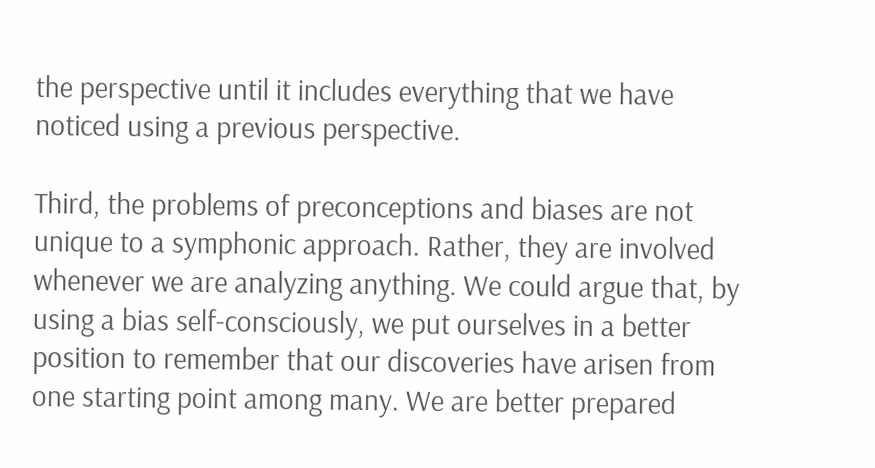the perspective until it includes everything that we have noticed using a previous perspective.

Third, the problems of preconceptions and biases are not unique to a symphonic approach. Rather, they are involved whenever we are analyzing anything. We could argue that, by using a bias self-consciously, we put ourselves in a better position to remember that our discoveries have arisen from one starting point among many. We are better prepared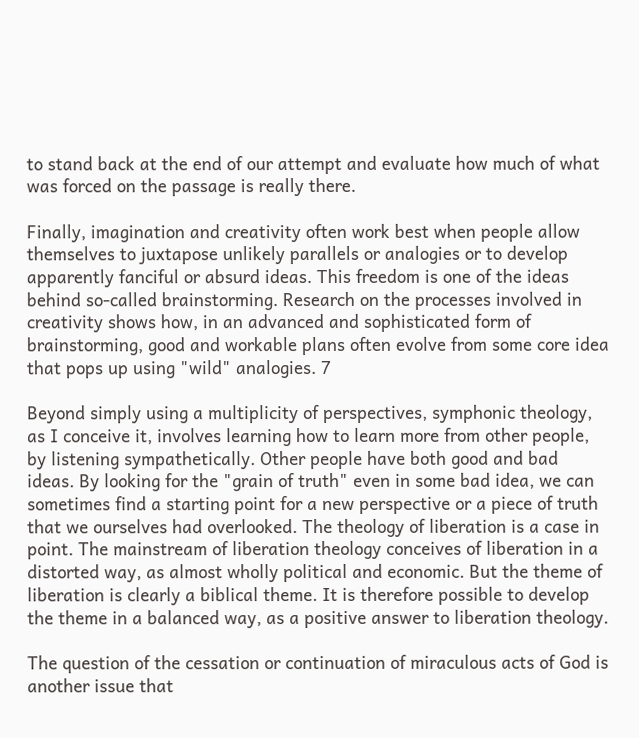to stand back at the end of our attempt and evaluate how much of what was forced on the passage is really there.

Finally, imagination and creativity often work best when people allow themselves to juxtapose unlikely parallels or analogies or to develop apparently fanciful or absurd ideas. This freedom is one of the ideas behind so-called brainstorming. Research on the processes involved in creativity shows how, in an advanced and sophisticated form of brainstorming, good and workable plans often evolve from some core idea that pops up using "wild" analogies. 7

Beyond simply using a multiplicity of perspectives, symphonic theology, as I conceive it, involves learning how to learn more from other people, by listening sympathetically. Other people have both good and bad ideas. By looking for the "grain of truth" even in some bad idea, we can sometimes find a starting point for a new perspective or a piece of truth that we ourselves had overlooked. The theology of liberation is a case in point. The mainstream of liberation theology conceives of liberation in a distorted way, as almost wholly political and economic. But the theme of liberation is clearly a biblical theme. It is therefore possible to develop the theme in a balanced way, as a positive answer to liberation theology.

The question of the cessation or continuation of miraculous acts of God is another issue that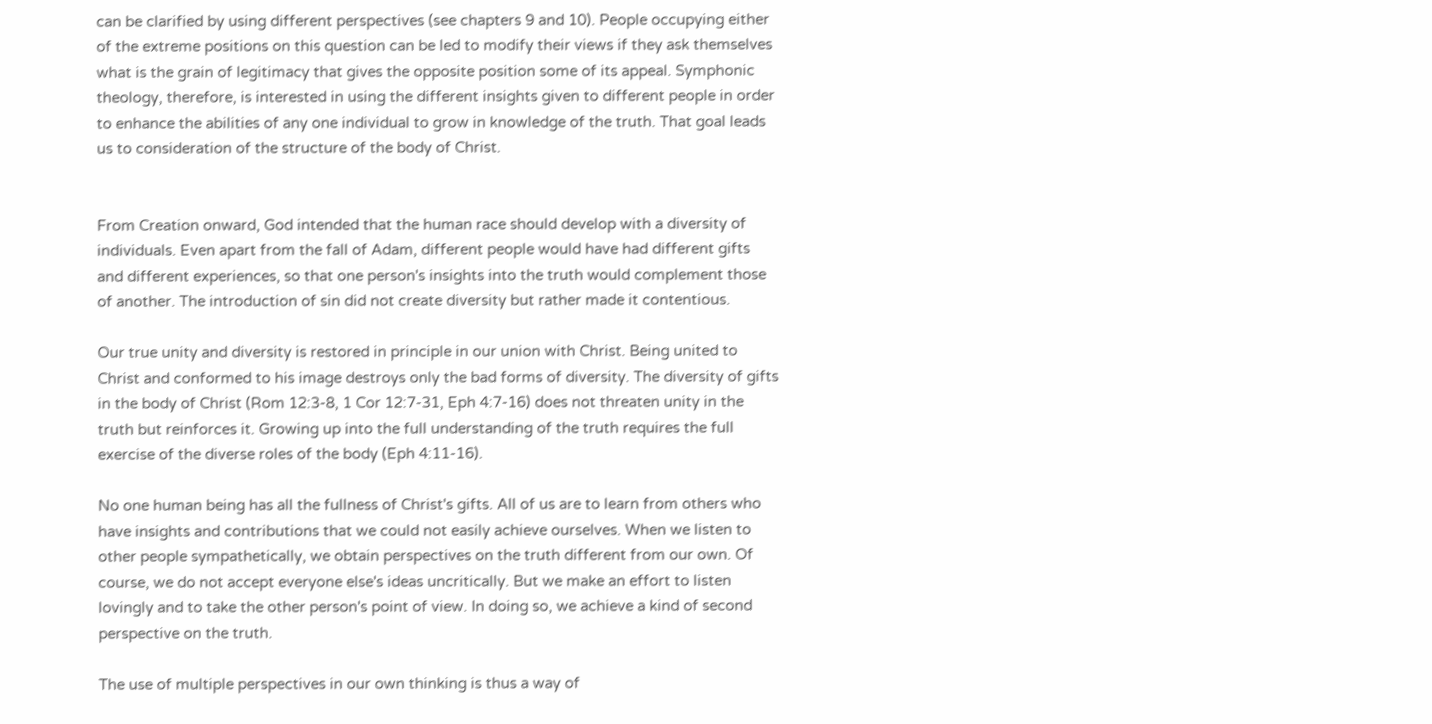can be clarified by using different perspectives (see chapters 9 and 10). People occupying either of the extreme positions on this question can be led to modify their views if they ask themselves what is the grain of legitimacy that gives the opposite position some of its appeal. Symphonic theology, therefore, is interested in using the different insights given to different people in order to enhance the abilities of any one individual to grow in knowledge of the truth. That goal leads us to consideration of the structure of the body of Christ.


From Creation onward, God intended that the human race should develop with a diversity of individuals. Even apart from the fall of Adam, different people would have had different gifts and different experiences, so that one person's insights into the truth would complement those of another. The introduction of sin did not create diversity but rather made it contentious.

Our true unity and diversity is restored in principle in our union with Christ. Being united to Christ and conformed to his image destroys only the bad forms of diversity. The diversity of gifts in the body of Christ (Rom 12:3-8, 1 Cor 12:7-31, Eph 4:7-16) does not threaten unity in the truth but reinforces it. Growing up into the full understanding of the truth requires the full exercise of the diverse roles of the body (Eph 4:11-16).

No one human being has all the fullness of Christ's gifts. All of us are to learn from others who have insights and contributions that we could not easily achieve ourselves. When we listen to other people sympathetically, we obtain perspectives on the truth different from our own. Of course, we do not accept everyone else's ideas uncritically. But we make an effort to listen lovingly and to take the other person's point of view. In doing so, we achieve a kind of second perspective on the truth.

The use of multiple perspectives in our own thinking is thus a way of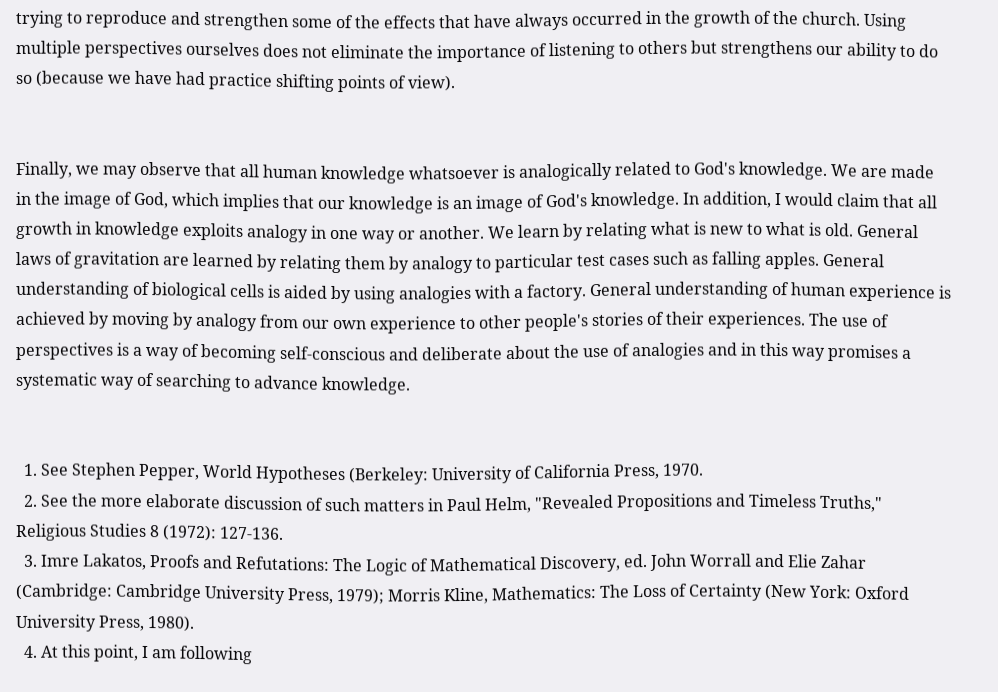trying to reproduce and strengthen some of the effects that have always occurred in the growth of the church. Using multiple perspectives ourselves does not eliminate the importance of listening to others but strengthens our ability to do so (because we have had practice shifting points of view).


Finally, we may observe that all human knowledge whatsoever is analogically related to God's knowledge. We are made in the image of God, which implies that our knowledge is an image of God's knowledge. In addition, I would claim that all growth in knowledge exploits analogy in one way or another. We learn by relating what is new to what is old. General laws of gravitation are learned by relating them by analogy to particular test cases such as falling apples. General understanding of biological cells is aided by using analogies with a factory. General understanding of human experience is achieved by moving by analogy from our own experience to other people's stories of their experiences. The use of perspectives is a way of becoming self-conscious and deliberate about the use of analogies and in this way promises a systematic way of searching to advance knowledge.


  1. See Stephen Pepper, World Hypotheses (Berkeley: University of California Press, 1970.
  2. See the more elaborate discussion of such matters in Paul Helm, "Revealed Propositions and Timeless Truths," Religious Studies 8 (1972): 127-136.
  3. Imre Lakatos, Proofs and Refutations: The Logic of Mathematical Discovery, ed. John Worrall and Elie Zahar (Cambridge: Cambridge University Press, 1979); Morris Kline, Mathematics: The Loss of Certainty (New York: Oxford University Press, 1980).
  4. At this point, I am following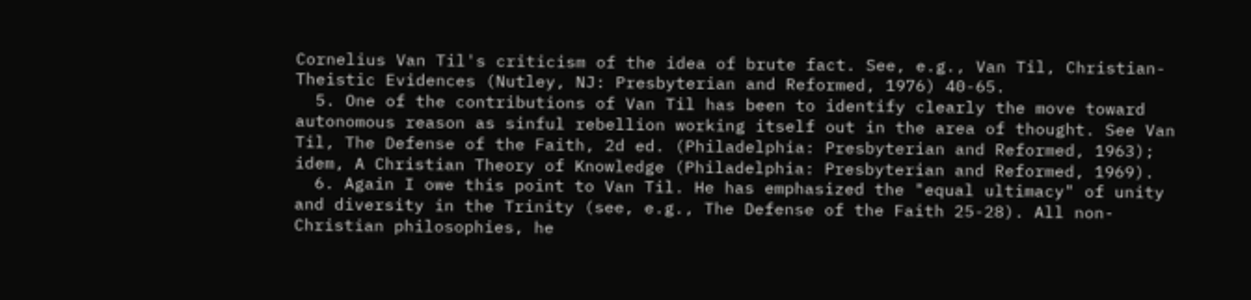Cornelius Van Til's criticism of the idea of brute fact. See, e.g., Van Til, Christian-Theistic Evidences (Nutley, NJ: Presbyterian and Reformed, 1976) 40-65.
  5. One of the contributions of Van Til has been to identify clearly the move toward autonomous reason as sinful rebellion working itself out in the area of thought. See Van Til, The Defense of the Faith, 2d ed. (Philadelphia: Presbyterian and Reformed, 1963); idem, A Christian Theory of Knowledge (Philadelphia: Presbyterian and Reformed, 1969).
  6. Again I owe this point to Van Til. He has emphasized the "equal ultimacy" of unity and diversity in the Trinity (see, e.g., The Defense of the Faith 25-28). All non-Christian philosophies, he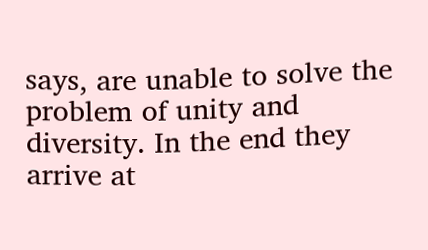says, are unable to solve the problem of unity and diversity. In the end they arrive at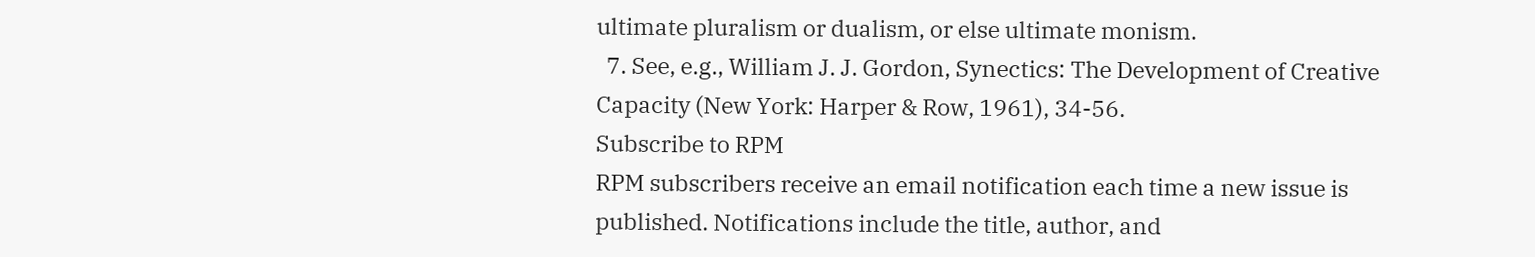ultimate pluralism or dualism, or else ultimate monism.
  7. See, e.g., William J. J. Gordon, Synectics: The Development of Creative Capacity (New York: Harper & Row, 1961), 34-56.
Subscribe to RPM
RPM subscribers receive an email notification each time a new issue is published. Notifications include the title, author, and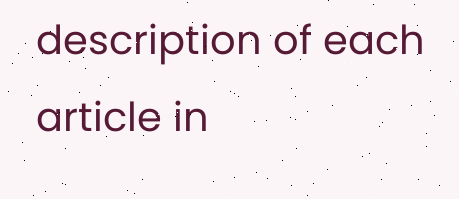description of each article in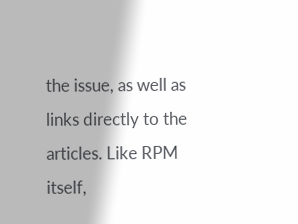the issue, as well as links directly to the articles. Like RPM itself,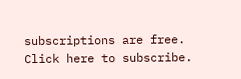subscriptions are free. Click here to subscribe.